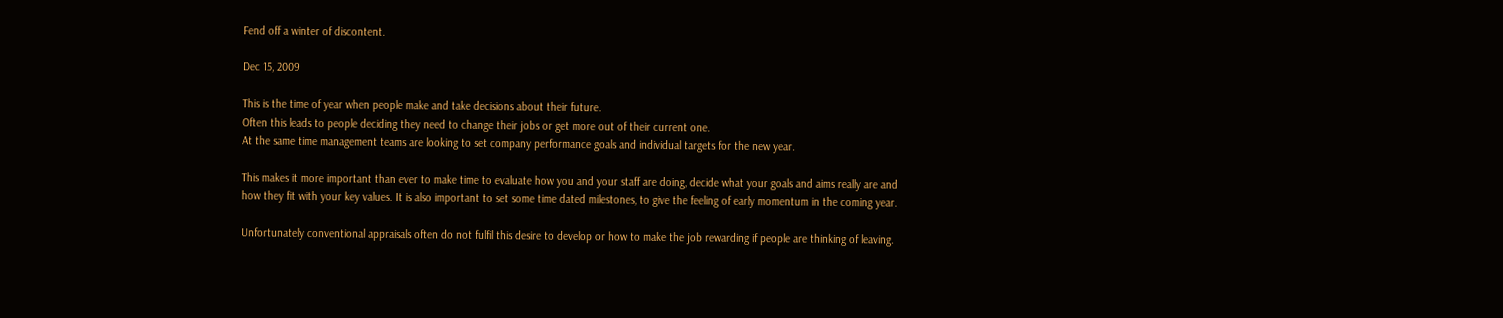Fend off a winter of discontent.

Dec 15, 2009

This is the time of year when people make and take decisions about their future.
Often this leads to people deciding they need to change their jobs or get more out of their current one.
At the same time management teams are looking to set company performance goals and individual targets for the new year.

This makes it more important than ever to make time to evaluate how you and your staff are doing, decide what your goals and aims really are and how they fit with your key values. It is also important to set some time dated milestones, to give the feeling of early momentum in the coming year.

Unfortunately conventional appraisals often do not fulfil this desire to develop or how to make the job rewarding if people are thinking of leaving.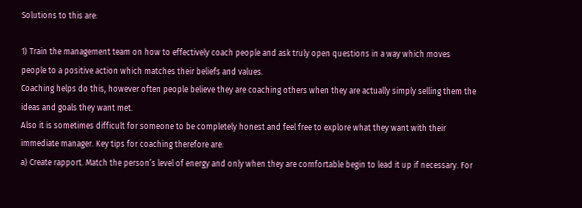Solutions to this are:

1) Train the management team on how to effectively coach people and ask truly open questions in a way which moves people to a positive action which matches their beliefs and values.
Coaching helps do this, however often people believe they are coaching others when they are actually simply selling them the ideas and goals they want met.
Also it is sometimes difficult for someone to be completely honest and feel free to explore what they want with their immediate manager. Key tips for coaching therefore are:
a) Create rapport. Match the person’s level of energy and only when they are comfortable begin to lead it up if necessary. For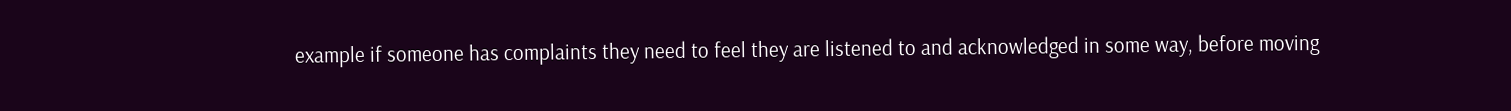example if someone has complaints they need to feel they are listened to and acknowledged in some way, before moving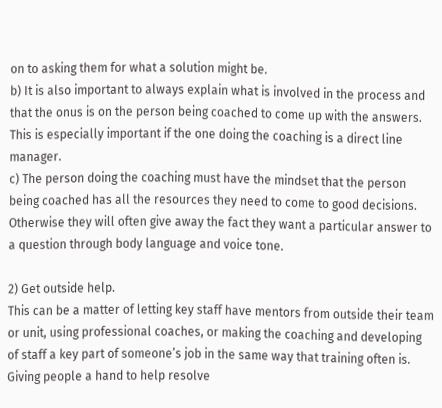on to asking them for what a solution might be.
b) It is also important to always explain what is involved in the process and that the onus is on the person being coached to come up with the answers. This is especially important if the one doing the coaching is a direct line manager.
c) The person doing the coaching must have the mindset that the person being coached has all the resources they need to come to good decisions. Otherwise they will often give away the fact they want a particular answer to a question through body language and voice tone.

2) Get outside help.
This can be a matter of letting key staff have mentors from outside their team or unit, using professional coaches, or making the coaching and developing of staff a key part of someone’s job in the same way that training often is.
Giving people a hand to help resolve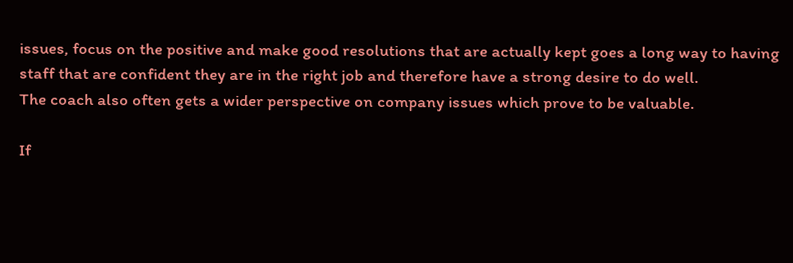issues, focus on the positive and make good resolutions that are actually kept goes a long way to having staff that are confident they are in the right job and therefore have a strong desire to do well.
The coach also often gets a wider perspective on company issues which prove to be valuable.

If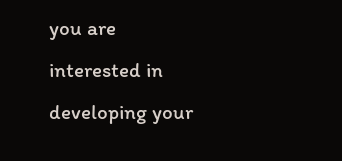you are interested in developing your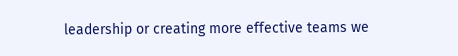leadership or creating more effective teams we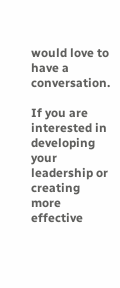would love to have a conversation.

If you are interested in developing your leadership or creating more effective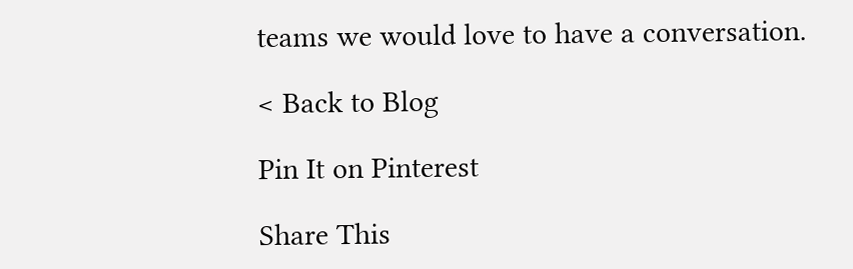teams we would love to have a conversation.

< Back to Blog

Pin It on Pinterest

Share This